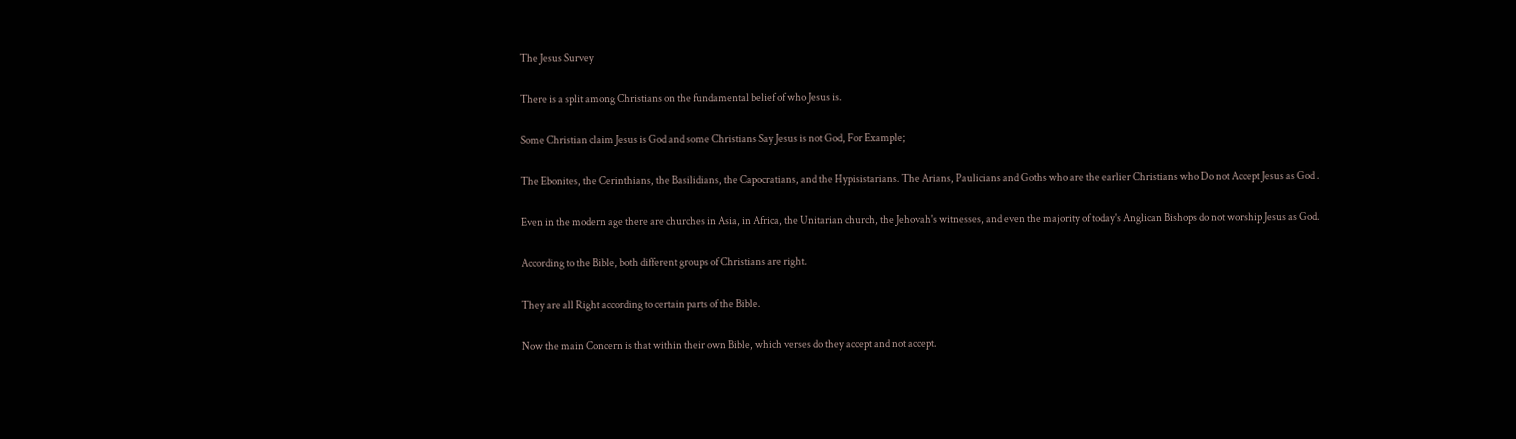The Jesus Survey

There is a split among Christians on the fundamental belief of who Jesus is.

Some Christian claim Jesus is God and some Christians Say Jesus is not God, For Example;

The Ebonites, the Cerinthians, the Basilidians, the Capocratians, and the Hypisistarians. The Arians, Paulicians and Goths who are the earlier Christians who Do not Accept Jesus as God .

Even in the modern age there are churches in Asia, in Africa, the Unitarian church, the Jehovah's witnesses, and even the majority of today's Anglican Bishops do not worship Jesus as God.

According to the Bible, both different groups of Christians are right.

They are all Right according to certain parts of the Bible.

Now the main Concern is that within their own Bible, which verses do they accept and not accept.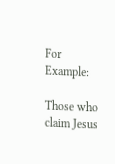For Example:

Those who claim Jesus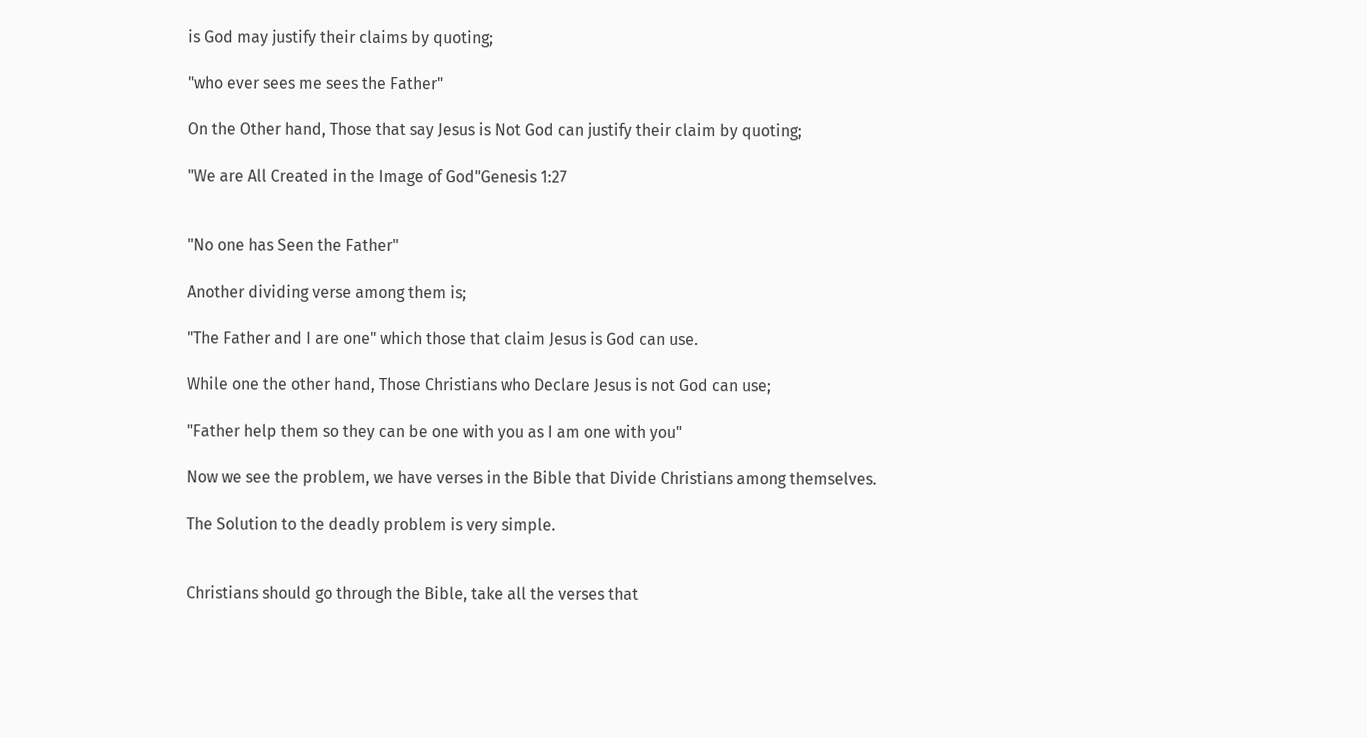is God may justify their claims by quoting;

"who ever sees me sees the Father"

On the Other hand, Those that say Jesus is Not God can justify their claim by quoting;

"We are All Created in the Image of God"Genesis 1:27


"No one has Seen the Father"

Another dividing verse among them is;

"The Father and I are one" which those that claim Jesus is God can use.

While one the other hand, Those Christians who Declare Jesus is not God can use;

"Father help them so they can be one with you as I am one with you"

Now we see the problem, we have verses in the Bible that Divide Christians among themselves.

The Solution to the deadly problem is very simple.


Christians should go through the Bible, take all the verses that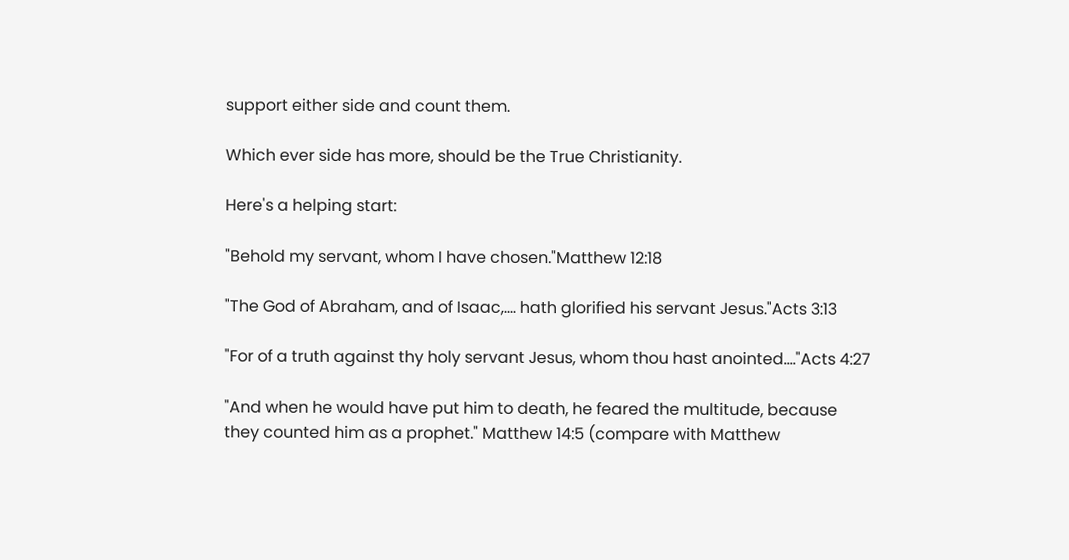support either side and count them.

Which ever side has more, should be the True Christianity.

Here's a helping start:

"Behold my servant, whom I have chosen."Matthew 12:18

"The God of Abraham, and of Isaac,.... hath glorified his servant Jesus."Acts 3:13

"For of a truth against thy holy servant Jesus, whom thou hast anointed...."Acts 4:27

"And when he would have put him to death, he feared the multitude, because they counted him as a prophet." Matthew 14:5 (compare with Matthew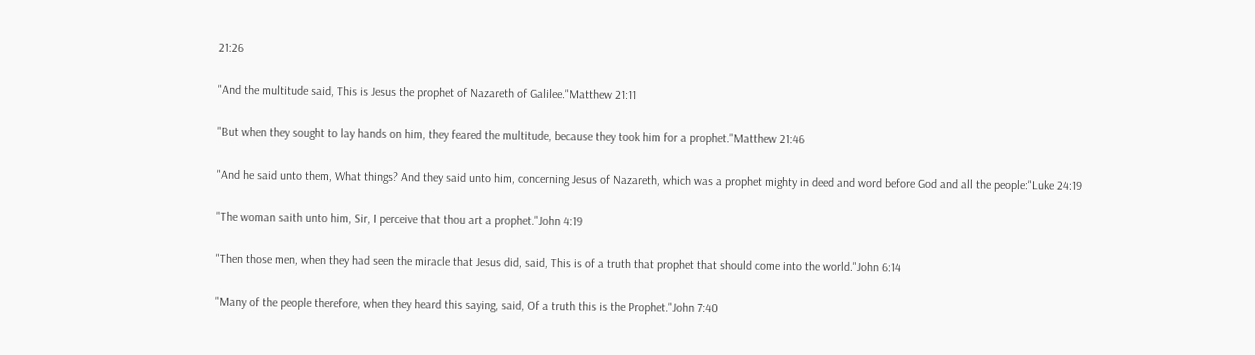21:26

"And the multitude said, This is Jesus the prophet of Nazareth of Galilee."Matthew 21:11

"But when they sought to lay hands on him, they feared the multitude, because they took him for a prophet."Matthew 21:46

"And he said unto them, What things? And they said unto him, concerning Jesus of Nazareth, which was a prophet mighty in deed and word before God and all the people:"Luke 24:19

"The woman saith unto him, Sir, I perceive that thou art a prophet."John 4:19

"Then those men, when they had seen the miracle that Jesus did, said, This is of a truth that prophet that should come into the world."John 6:14

"Many of the people therefore, when they heard this saying, said, Of a truth this is the Prophet."John 7:40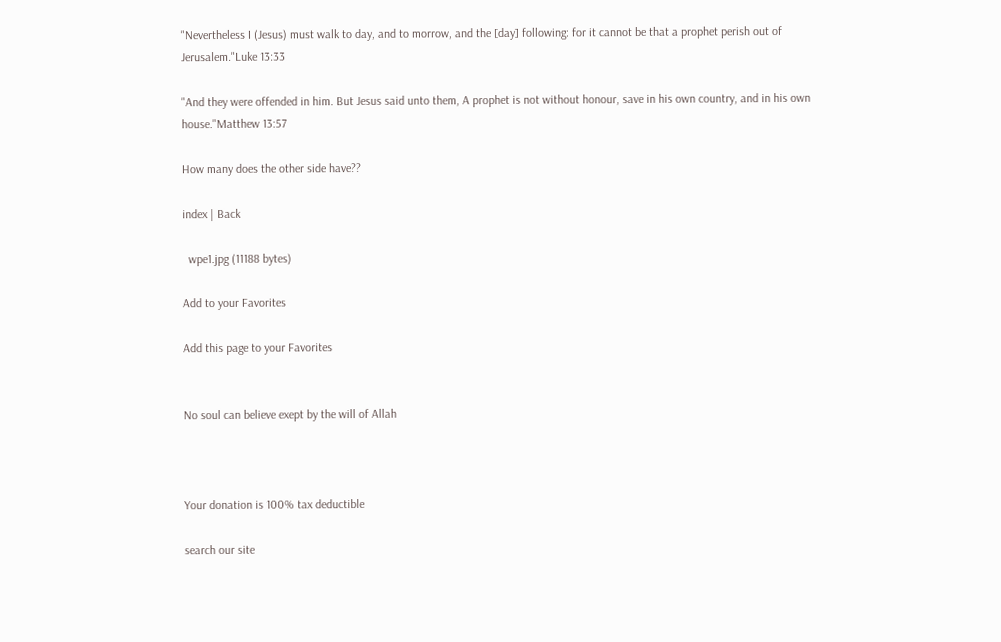"Nevertheless I (Jesus) must walk to day, and to morrow, and the [day] following: for it cannot be that a prophet perish out of Jerusalem."Luke 13:33

"And they were offended in him. But Jesus said unto them, A prophet is not without honour, save in his own country, and in his own house."Matthew 13:57

How many does the other side have??

index | Back

  wpe1.jpg (11188 bytes)

Add to your Favorites

Add this page to your Favorites


No soul can believe exept by the will of Allah



Your donation is 100% tax deductible

search our site